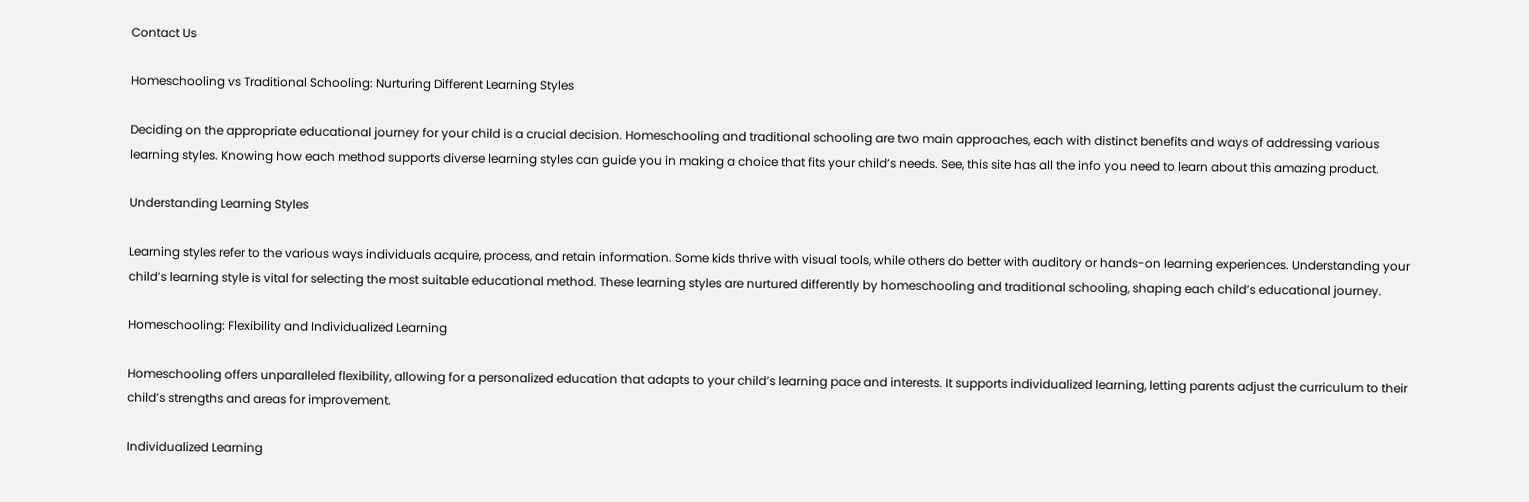Contact Us

Homeschooling vs Traditional Schooling: Nurturing Different Learning Styles

Deciding on the appropriate educational journey for your child is a crucial decision. Homeschooling and traditional schooling are two main approaches, each with distinct benefits and ways of addressing various learning styles. Knowing how each method supports diverse learning styles can guide you in making a choice that fits your child’s needs. See, this site has all the info you need to learn about this amazing product.

Understanding Learning Styles

Learning styles refer to the various ways individuals acquire, process, and retain information. Some kids thrive with visual tools, while others do better with auditory or hands-on learning experiences. Understanding your child’s learning style is vital for selecting the most suitable educational method. These learning styles are nurtured differently by homeschooling and traditional schooling, shaping each child’s educational journey.

Homeschooling: Flexibility and Individualized Learning

Homeschooling offers unparalleled flexibility, allowing for a personalized education that adapts to your child’s learning pace and interests. It supports individualized learning, letting parents adjust the curriculum to their child’s strengths and areas for improvement.

Individualized Learning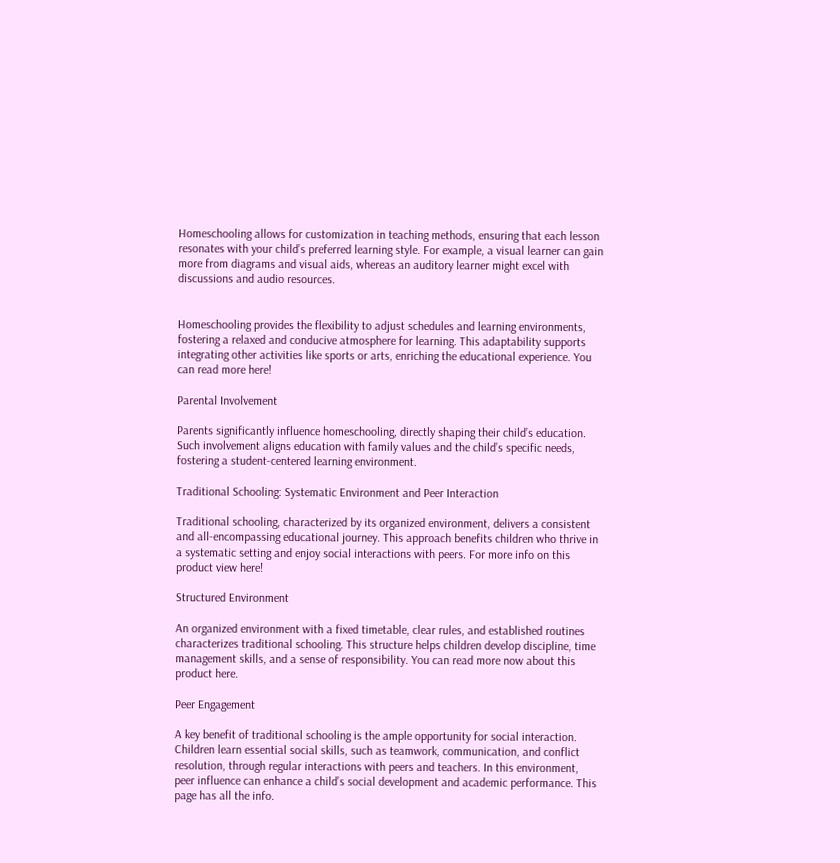Homeschooling allows for customization in teaching methods, ensuring that each lesson resonates with your child’s preferred learning style. For example, a visual learner can gain more from diagrams and visual aids, whereas an auditory learner might excel with discussions and audio resources.


Homeschooling provides the flexibility to adjust schedules and learning environments, fostering a relaxed and conducive atmosphere for learning. This adaptability supports integrating other activities like sports or arts, enriching the educational experience. You can read more here!

Parental Involvement

Parents significantly influence homeschooling, directly shaping their child’s education. Such involvement aligns education with family values and the child’s specific needs, fostering a student-centered learning environment.

Traditional Schooling: Systematic Environment and Peer Interaction

Traditional schooling, characterized by its organized environment, delivers a consistent and all-encompassing educational journey. This approach benefits children who thrive in a systematic setting and enjoy social interactions with peers. For more info on this product view here!

Structured Environment

An organized environment with a fixed timetable, clear rules, and established routines characterizes traditional schooling. This structure helps children develop discipline, time management skills, and a sense of responsibility. You can read more now about this product here.

Peer Engagement

A key benefit of traditional schooling is the ample opportunity for social interaction. Children learn essential social skills, such as teamwork, communication, and conflict resolution, through regular interactions with peers and teachers. In this environment, peer influence can enhance a child’s social development and academic performance. This page has all the info.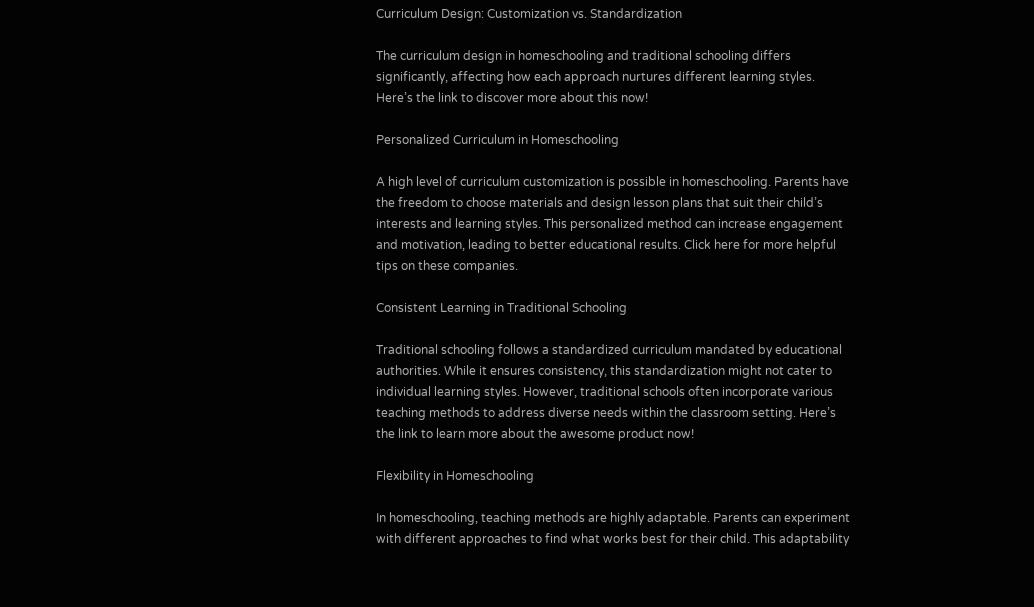Curriculum Design: Customization vs. Standardization

The curriculum design in homeschooling and traditional schooling differs significantly, affecting how each approach nurtures different learning styles. Here’s the link to discover more about this now!

Personalized Curriculum in Homeschooling

A high level of curriculum customization is possible in homeschooling. Parents have the freedom to choose materials and design lesson plans that suit their child’s interests and learning styles. This personalized method can increase engagement and motivation, leading to better educational results. Click here for more helpful tips on these companies.

Consistent Learning in Traditional Schooling

Traditional schooling follows a standardized curriculum mandated by educational authorities. While it ensures consistency, this standardization might not cater to individual learning styles. However, traditional schools often incorporate various teaching methods to address diverse needs within the classroom setting. Here’s the link to learn more about the awesome product now!

Flexibility in Homeschooling

In homeschooling, teaching methods are highly adaptable. Parents can experiment with different approaches to find what works best for their child. This adaptability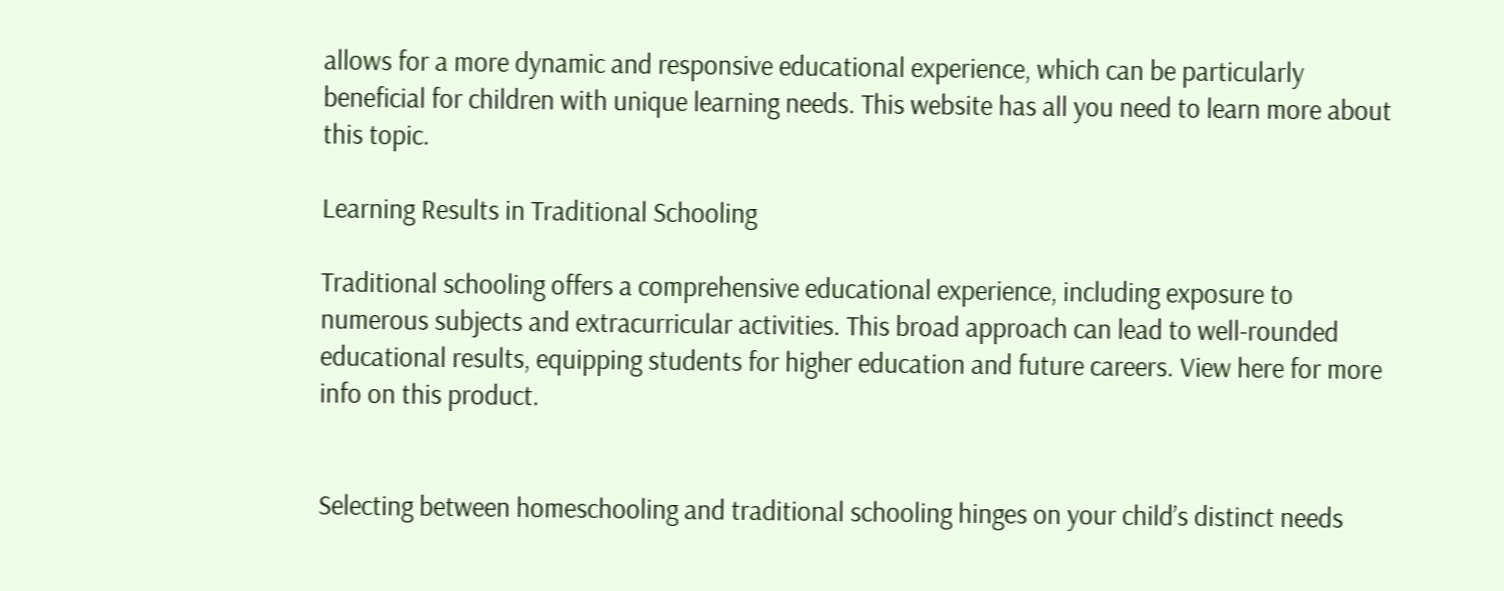allows for a more dynamic and responsive educational experience, which can be particularly beneficial for children with unique learning needs. This website has all you need to learn more about this topic.

Learning Results in Traditional Schooling

Traditional schooling offers a comprehensive educational experience, including exposure to numerous subjects and extracurricular activities. This broad approach can lead to well-rounded educational results, equipping students for higher education and future careers. View here for more info on this product.


Selecting between homeschooling and traditional schooling hinges on your child’s distinct needs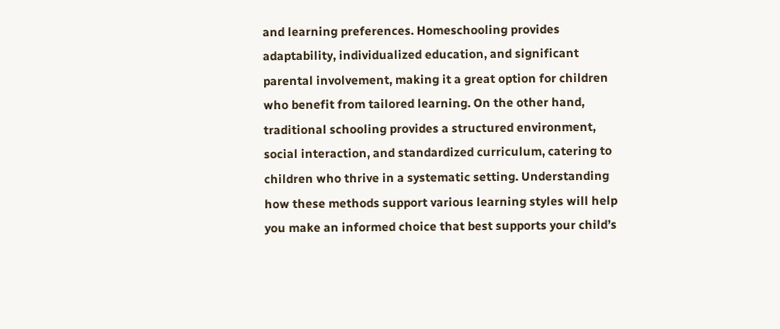and learning preferences. Homeschooling provides adaptability, individualized education, and significant parental involvement, making it a great option for children who benefit from tailored learning. On the other hand, traditional schooling provides a structured environment, social interaction, and standardized curriculum, catering to children who thrive in a systematic setting. Understanding how these methods support various learning styles will help you make an informed choice that best supports your child’s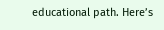educational path. Here’s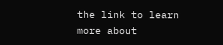the link to learn more about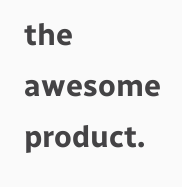the awesome product.